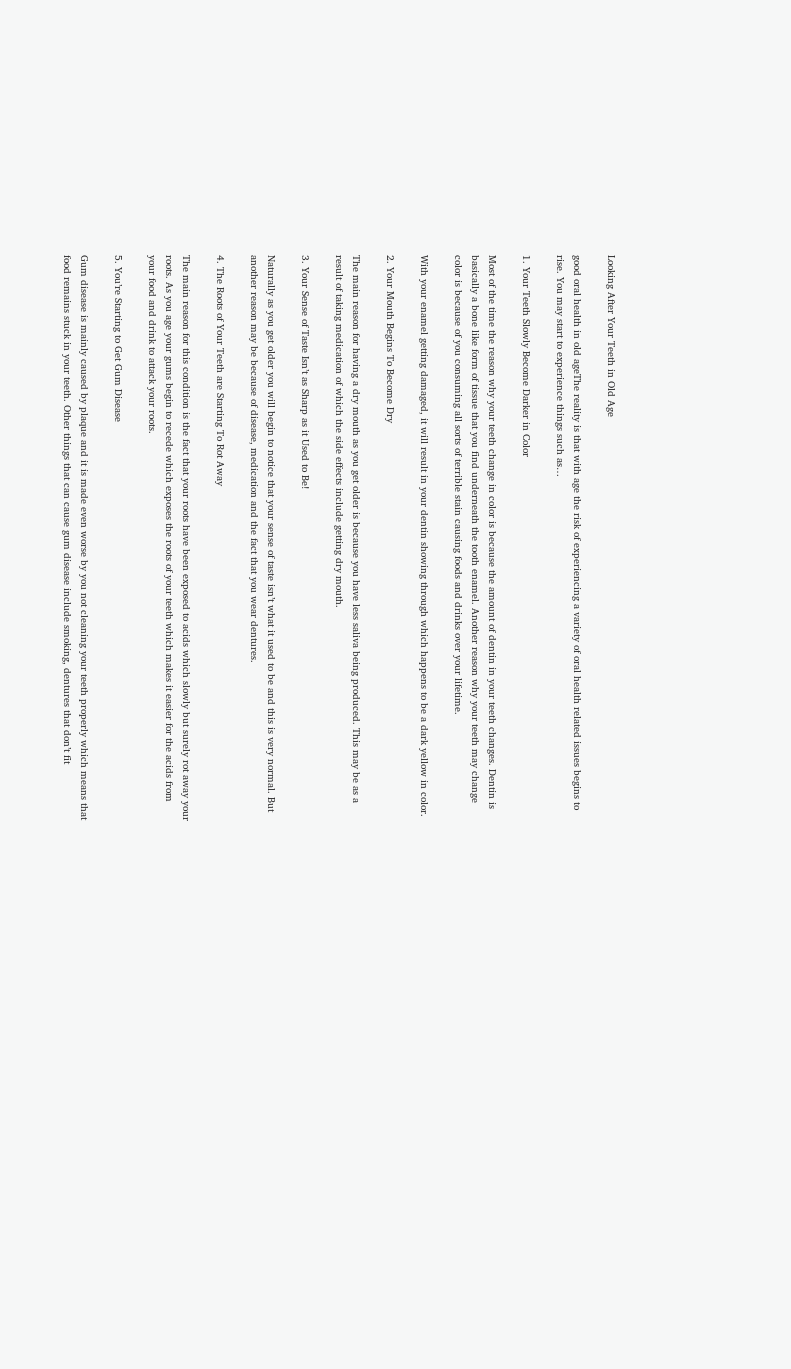Looking After Your Teeth in Old Age

good oral health in old ageThe reality is that with age the risk of experiencing a variety of oral health related issues begins to rise. You may start to experience things such as…

1. Your Teeth Slowly Become Darker in Color

Most of the time the reason why your teeth change in color is because the amount of dentin in your teeth changes. Dentin is basically a bone like form of tissue that you find underneath the tooth enamel. Another reason why your teeth may change color is because of you consuming all sorts of terrible stain causing foods and drinks over your lifetime.

With your enamel getting damaged, it will result in your dentin showing through which happens to be a dark yellow in color.

2. Your Mouth Begins To Become Dry

The main reason for having a dry mouth as you get older is because you have less saliva being produced. This may be as a result of taking medication of which the side effects include getting dry mouth.

3. Your Sense of Taste Isn’t as Sharp as it Used to Be!

Naturally as you get older you will begin to notice that your sense of taste isn’t what it used to be and this is very normal. But another reason may be because of disease, medication and the fact that you wear dentures.

4. The Roots of Your Teeth are Starting To Rot Away

The main reason for this condition is the fact that your roots have been exposed to acids which slowly but surely rot away your roots. As you age your gums begin to recede which exposes the roots of your teeth which makes it easier for the acids from your food and drink to attack your roots.

5. You’re Starting to Get Gum Disease

Gum disease is mainly caused by plaque and it is made even worse by you not cleaning your teeth properly which means that food remains stuck in your teeth. Other things that can cause gum disease include smoking, dentures that don’t fit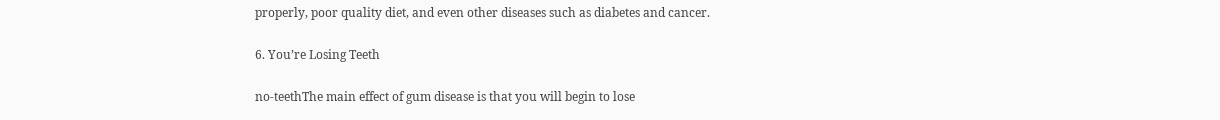properly, poor quality diet, and even other diseases such as diabetes and cancer.

6. You’re Losing Teeth

no-teethThe main effect of gum disease is that you will begin to lose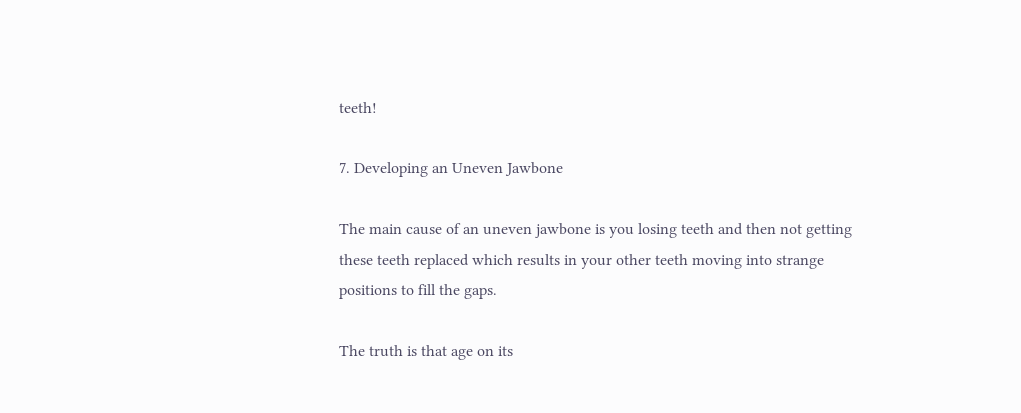teeth!

7. Developing an Uneven Jawbone

The main cause of an uneven jawbone is you losing teeth and then not getting these teeth replaced which results in your other teeth moving into strange positions to fill the gaps.

The truth is that age on its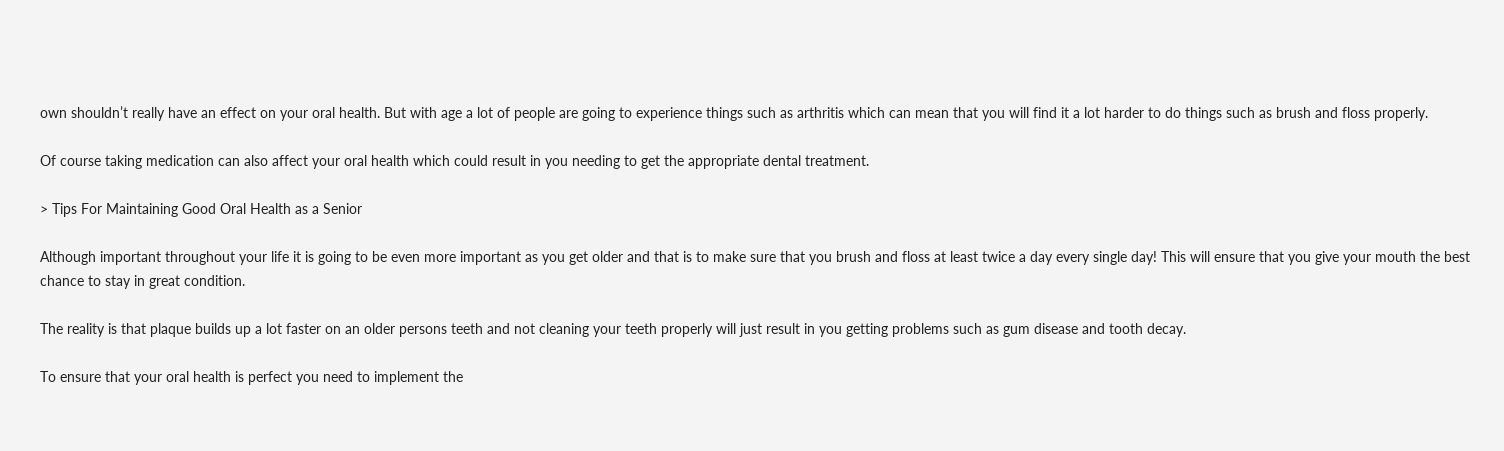own shouldn’t really have an effect on your oral health. But with age a lot of people are going to experience things such as arthritis which can mean that you will find it a lot harder to do things such as brush and floss properly.

Of course taking medication can also affect your oral health which could result in you needing to get the appropriate dental treatment.

> Tips For Maintaining Good Oral Health as a Senior

Although important throughout your life it is going to be even more important as you get older and that is to make sure that you brush and floss at least twice a day every single day! This will ensure that you give your mouth the best chance to stay in great condition.

The reality is that plaque builds up a lot faster on an older persons teeth and not cleaning your teeth properly will just result in you getting problems such as gum disease and tooth decay.

To ensure that your oral health is perfect you need to implement the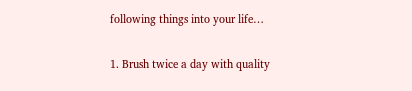following things into your life…

1. Brush twice a day with quality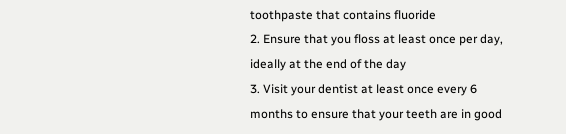toothpaste that contains fluoride
2. Ensure that you floss at least once per day, ideally at the end of the day
3. Visit your dentist at least once every 6 months to ensure that your teeth are in good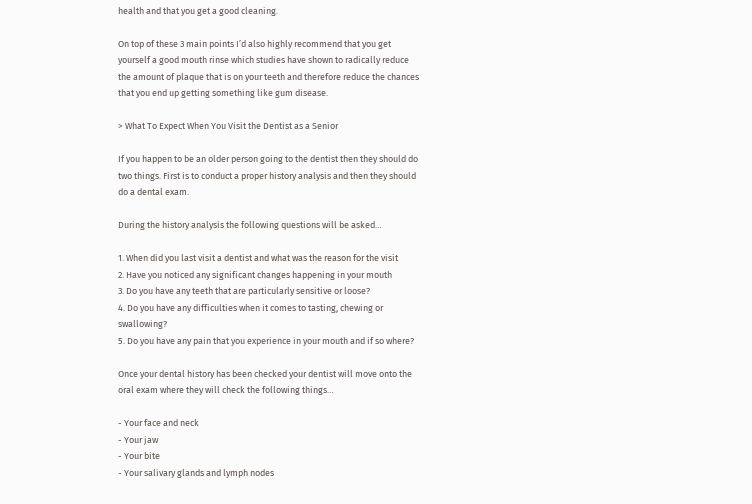health and that you get a good cleaning.

On top of these 3 main points I’d also highly recommend that you get yourself a good mouth rinse which studies have shown to radically reduce the amount of plaque that is on your teeth and therefore reduce the chances that you end up getting something like gum disease.

> What To Expect When You Visit the Dentist as a Senior

If you happen to be an older person going to the dentist then they should do two things. First is to conduct a proper history analysis and then they should do a dental exam.

During the history analysis the following questions will be asked…

1. When did you last visit a dentist and what was the reason for the visit
2. Have you noticed any significant changes happening in your mouth
3. Do you have any teeth that are particularly sensitive or loose?
4. Do you have any difficulties when it comes to tasting, chewing or swallowing?
5. Do you have any pain that you experience in your mouth and if so where?

Once your dental history has been checked your dentist will move onto the oral exam where they will check the following things…

- Your face and neck
- Your jaw
- Your bite
- Your salivary glands and lymph nodes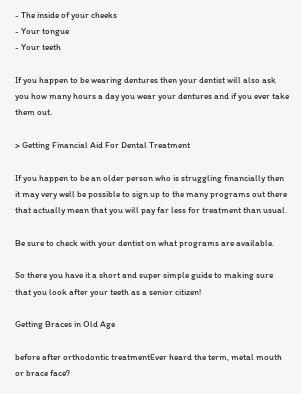- The inside of your cheeks
- Your tongue
- Your teeth

If you happen to be wearing dentures then your dentist will also ask you how many hours a day you wear your dentures and if you ever take them out.

> Getting Financial Aid For Dental Treatment

If you happen to be an older person who is struggling financially then it may very well be possible to sign up to the many programs out there that actually mean that you will pay far less for treatment than usual.

Be sure to check with your dentist on what programs are available.

So there you have it a short and super simple guide to making sure that you look after your teeth as a senior citizen!

Getting Braces in Old Age

before after orthodontic treatmentEver heard the term, metal mouth or brace face?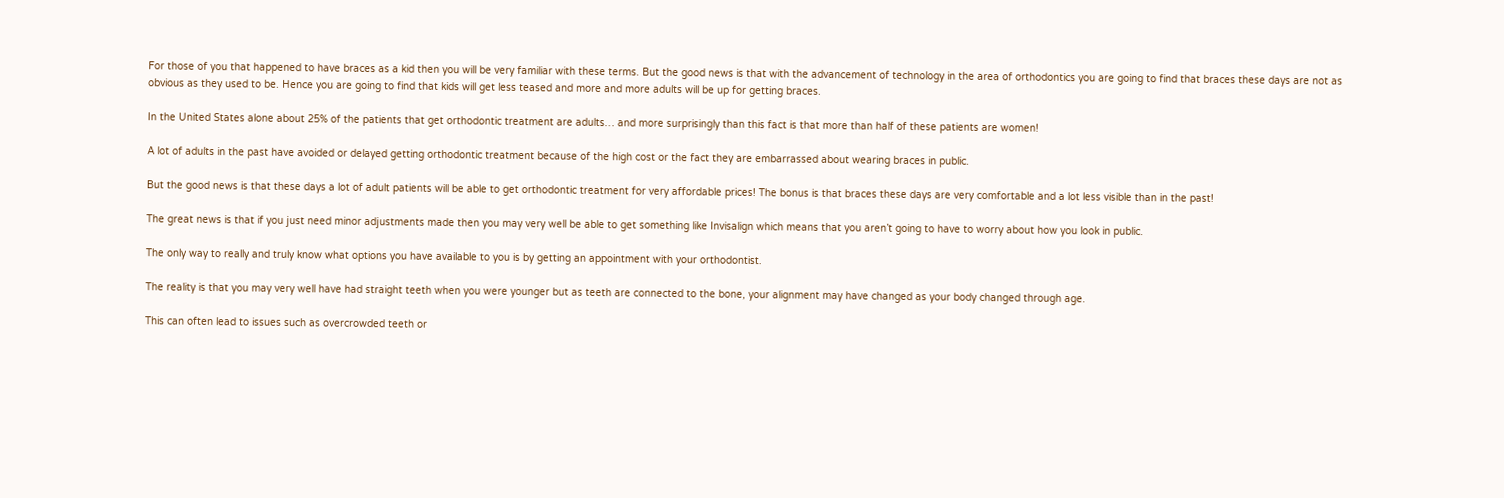For those of you that happened to have braces as a kid then you will be very familiar with these terms. But the good news is that with the advancement of technology in the area of orthodontics you are going to find that braces these days are not as obvious as they used to be. Hence you are going to find that kids will get less teased and more and more adults will be up for getting braces.

In the United States alone about 25% of the patients that get orthodontic treatment are adults… and more surprisingly than this fact is that more than half of these patients are women!

A lot of adults in the past have avoided or delayed getting orthodontic treatment because of the high cost or the fact they are embarrassed about wearing braces in public.

But the good news is that these days a lot of adult patients will be able to get orthodontic treatment for very affordable prices! The bonus is that braces these days are very comfortable and a lot less visible than in the past!

The great news is that if you just need minor adjustments made then you may very well be able to get something like Invisalign which means that you aren’t going to have to worry about how you look in public.

The only way to really and truly know what options you have available to you is by getting an appointment with your orthodontist.

The reality is that you may very well have had straight teeth when you were younger but as teeth are connected to the bone, your alignment may have changed as your body changed through age.

This can often lead to issues such as overcrowded teeth or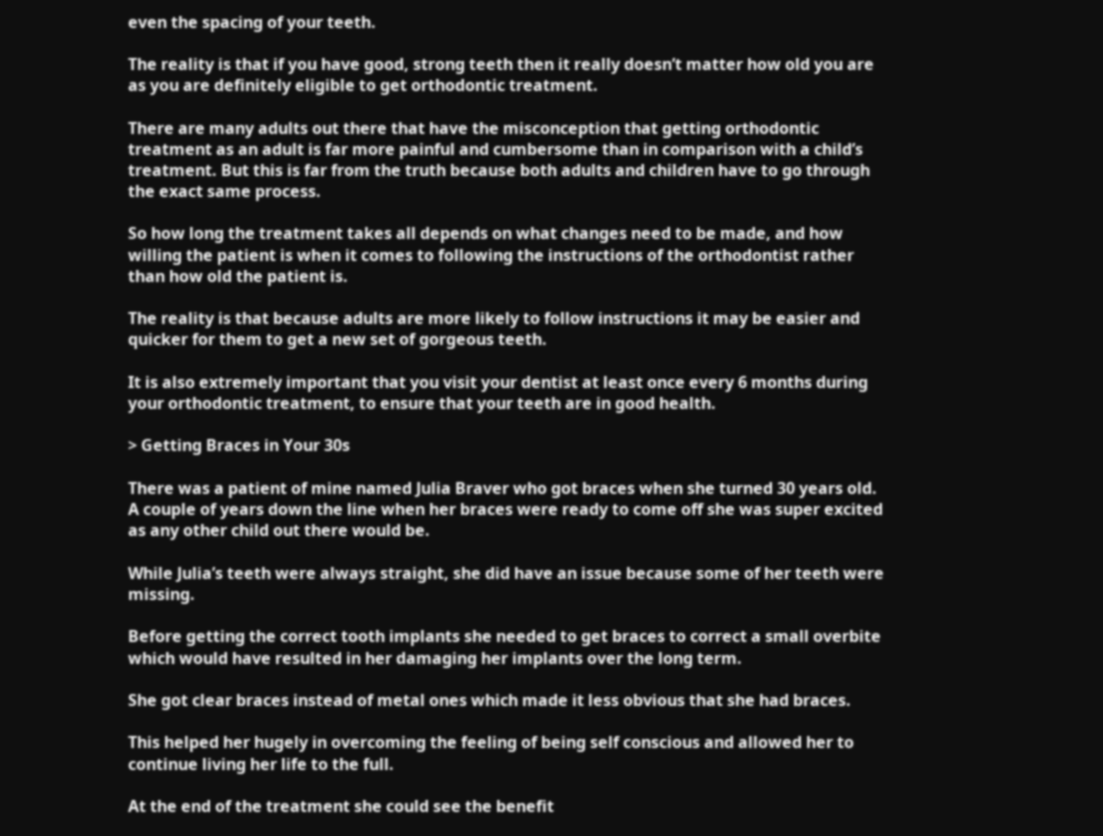even the spacing of your teeth.

The reality is that if you have good, strong teeth then it really doesn’t matter how old you are as you are definitely eligible to get orthodontic treatment.

There are many adults out there that have the misconception that getting orthodontic treatment as an adult is far more painful and cumbersome than in comparison with a child’s treatment. But this is far from the truth because both adults and children have to go through the exact same process.

So how long the treatment takes all depends on what changes need to be made, and how willing the patient is when it comes to following the instructions of the orthodontist rather than how old the patient is.

The reality is that because adults are more likely to follow instructions it may be easier and quicker for them to get a new set of gorgeous teeth.

It is also extremely important that you visit your dentist at least once every 6 months during your orthodontic treatment, to ensure that your teeth are in good health.

> Getting Braces in Your 30s

There was a patient of mine named Julia Braver who got braces when she turned 30 years old. A couple of years down the line when her braces were ready to come off she was super excited as any other child out there would be.

While Julia’s teeth were always straight, she did have an issue because some of her teeth were missing.

Before getting the correct tooth implants she needed to get braces to correct a small overbite which would have resulted in her damaging her implants over the long term.

She got clear braces instead of metal ones which made it less obvious that she had braces.

This helped her hugely in overcoming the feeling of being self conscious and allowed her to continue living her life to the full.

At the end of the treatment she could see the benefit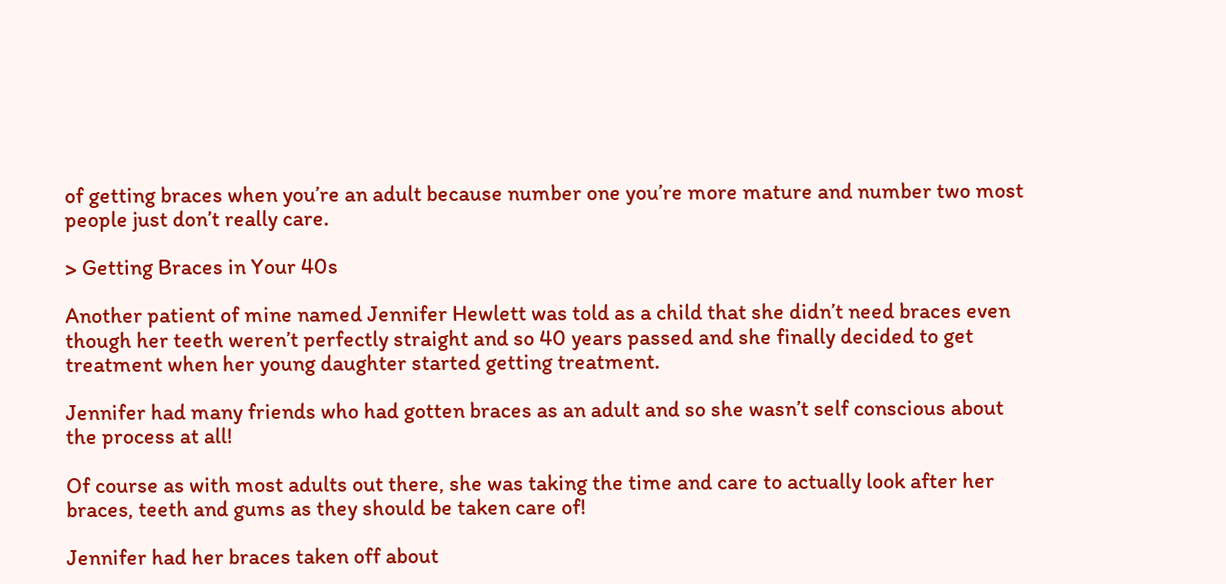of getting braces when you’re an adult because number one you’re more mature and number two most people just don’t really care.

> Getting Braces in Your 40s

Another patient of mine named Jennifer Hewlett was told as a child that she didn’t need braces even though her teeth weren’t perfectly straight and so 40 years passed and she finally decided to get treatment when her young daughter started getting treatment.

Jennifer had many friends who had gotten braces as an adult and so she wasn’t self conscious about the process at all!

Of course as with most adults out there, she was taking the time and care to actually look after her braces, teeth and gums as they should be taken care of!

Jennifer had her braces taken off about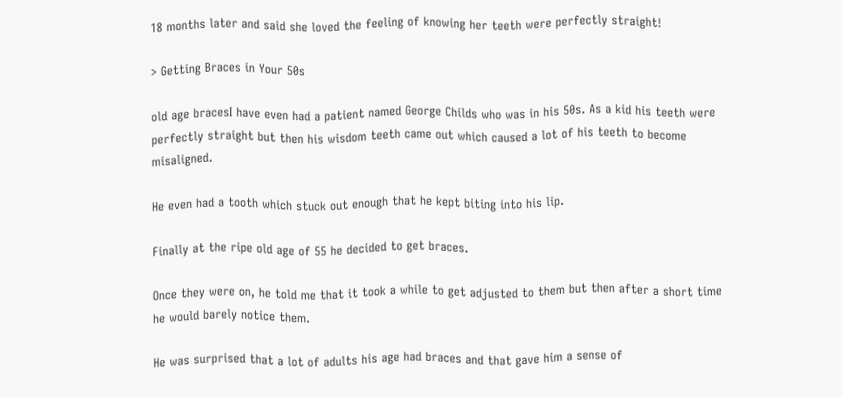18 months later and said she loved the feeling of knowing her teeth were perfectly straight!

> Getting Braces in Your 50s

old age bracesI have even had a patient named George Childs who was in his 50s. As a kid his teeth were perfectly straight but then his wisdom teeth came out which caused a lot of his teeth to become misaligned.

He even had a tooth which stuck out enough that he kept biting into his lip.

Finally at the ripe old age of 55 he decided to get braces.

Once they were on, he told me that it took a while to get adjusted to them but then after a short time he would barely notice them.

He was surprised that a lot of adults his age had braces and that gave him a sense of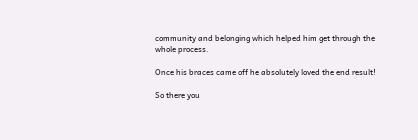community and belonging which helped him get through the whole process.

Once his braces came off he absolutely loved the end result!

So there you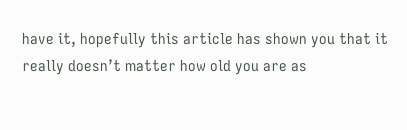have it, hopefully this article has shown you that it really doesn’t matter how old you are as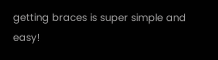getting braces is super simple and easy!